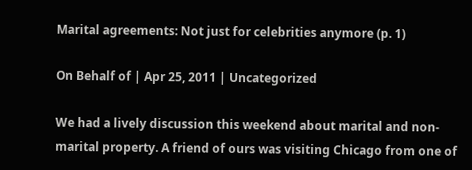Marital agreements: Not just for celebrities anymore (p. 1)

On Behalf of | Apr 25, 2011 | Uncategorized

We had a lively discussion this weekend about marital and non-marital property. A friend of ours was visiting Chicago from one of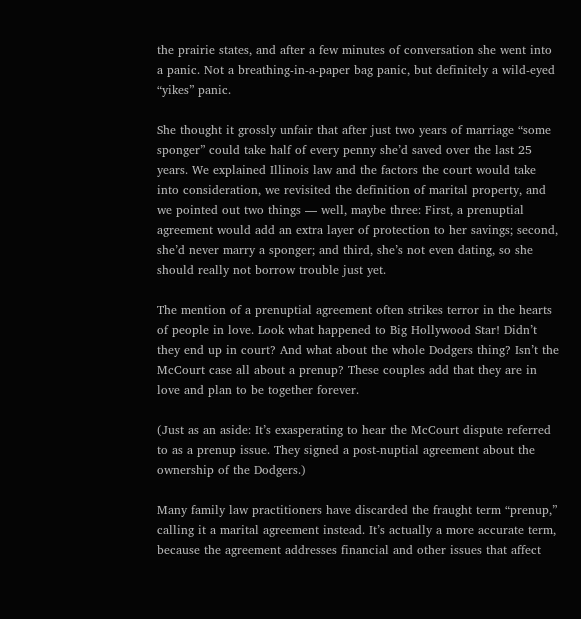the prairie states, and after a few minutes of conversation she went into a panic. Not a breathing-in-a-paper bag panic, but definitely a wild-eyed “yikes” panic.

She thought it grossly unfair that after just two years of marriage “some sponger” could take half of every penny she’d saved over the last 25 years. We explained Illinois law and the factors the court would take into consideration, we revisited the definition of marital property, and we pointed out two things — well, maybe three: First, a prenuptial agreement would add an extra layer of protection to her savings; second, she’d never marry a sponger; and third, she’s not even dating, so she should really not borrow trouble just yet.

The mention of a prenuptial agreement often strikes terror in the hearts of people in love. Look what happened to Big Hollywood Star! Didn’t they end up in court? And what about the whole Dodgers thing? Isn’t the McCourt case all about a prenup? These couples add that they are in love and plan to be together forever.

(Just as an aside: It’s exasperating to hear the McCourt dispute referred to as a prenup issue. They signed a post-nuptial agreement about the ownership of the Dodgers.)

Many family law practitioners have discarded the fraught term “prenup,” calling it a marital agreement instead. It’s actually a more accurate term, because the agreement addresses financial and other issues that affect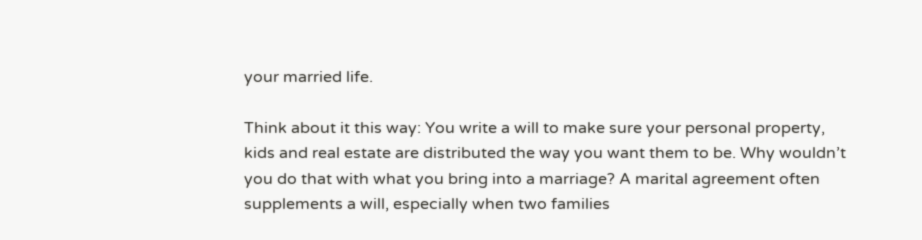your married life.

Think about it this way: You write a will to make sure your personal property, kids and real estate are distributed the way you want them to be. Why wouldn’t you do that with what you bring into a marriage? A marital agreement often supplements a will, especially when two families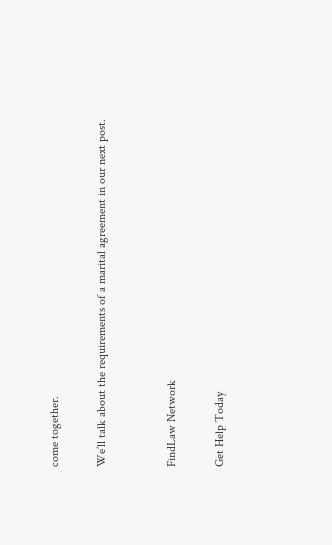come together.

We’ll talk about the requirements of a marital agreement in our next post.


FindLaw Network

Get Help Today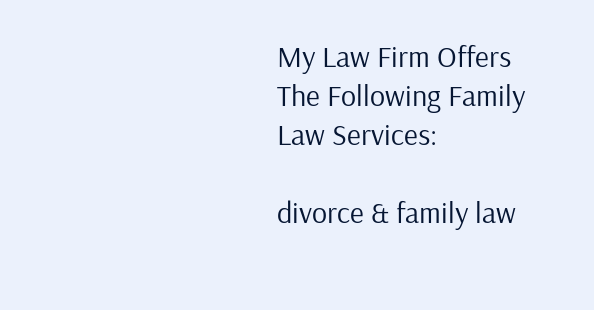My Law Firm Offers The Following Family Law Services:

divorce & family law